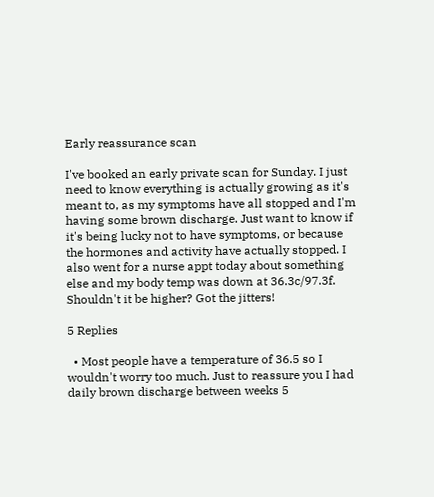Early reassurance scan

I've booked an early private scan for Sunday. I just need to know everything is actually growing as it's meant to, as my symptoms have all stopped and I'm having some brown discharge. Just want to know if it's being lucky not to have symptoms, or because the hormones and activity have actually stopped. I also went for a nurse appt today about something else and my body temp was down at 36.3c/97.3f. Shouldn't it be higher? Got the jitters!

5 Replies

  • Most people have a temperature of 36.5 so I wouldn't worry too much. Just to reassure you I had daily brown discharge between weeks 5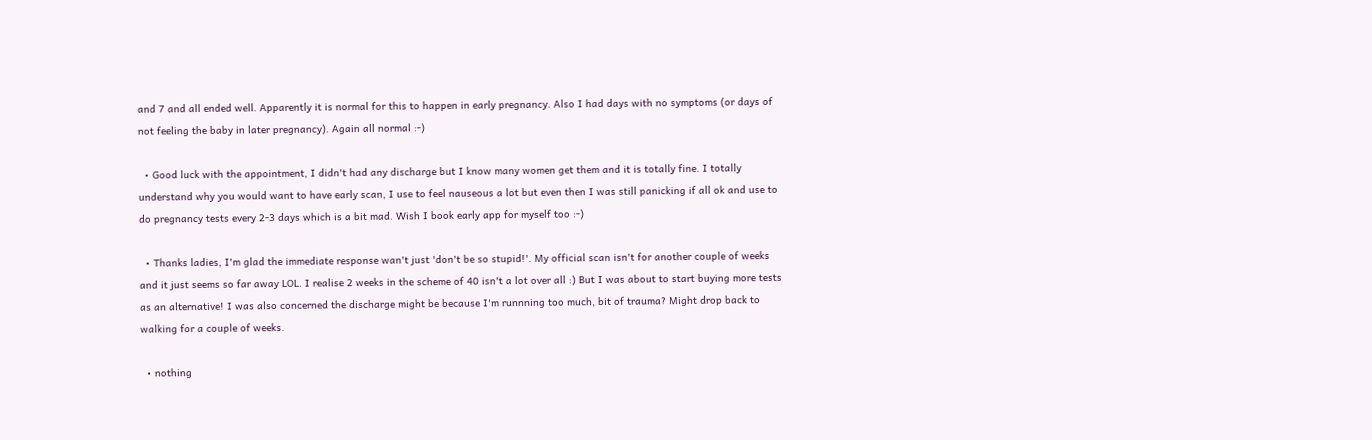and 7 and all ended well. Apparently it is normal for this to happen in early pregnancy. Also I had days with no symptoms (or days of not feeling the baby in later pregnancy). Again all normal :-)

  • Good luck with the appointment, I didn't had any discharge but I know many women get them and it is totally fine. I totally understand why you would want to have early scan, I use to feel nauseous a lot but even then I was still panicking if all ok and use to do pregnancy tests every 2-3 days which is a bit mad. Wish I book early app for myself too :-)

  • Thanks ladies, I'm glad the immediate response wan't just 'don't be so stupid!'. My official scan isn't for another couple of weeks and it just seems so far away LOL. I realise 2 weeks in the scheme of 40 isn't a lot over all :) But I was about to start buying more tests as an alternative! I was also concerned the discharge might be because I'm runnning too much, bit of trauma? Might drop back to walking for a couple of weeks.

  • nothing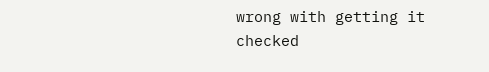wrong with getting it checked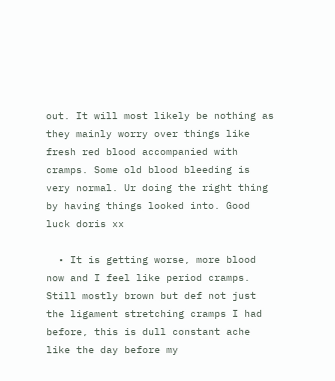out. It will most likely be nothing as they mainly worry over things like fresh red blood accompanied with cramps. Some old blood bleeding is very normal. Ur doing the right thing by having things looked into. Good luck doris xx

  • It is getting worse, more blood now and I feel like period cramps. Still mostly brown but def not just the ligament stretching cramps I had before, this is dull constant ache like the day before my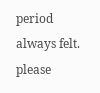period always felt. please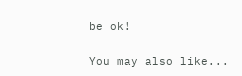be ok!

You may also like...